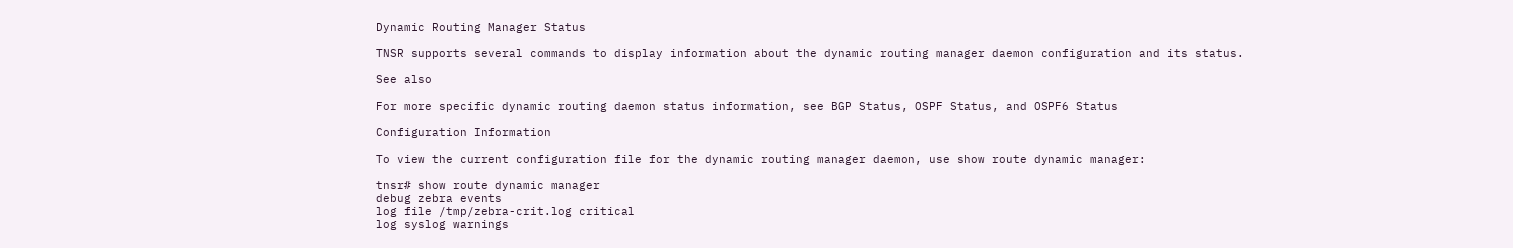Dynamic Routing Manager Status

TNSR supports several commands to display information about the dynamic routing manager daemon configuration and its status.

See also

For more specific dynamic routing daemon status information, see BGP Status, OSPF Status, and OSPF6 Status

Configuration Information

To view the current configuration file for the dynamic routing manager daemon, use show route dynamic manager:

tnsr# show route dynamic manager
debug zebra events
log file /tmp/zebra-crit.log critical
log syslog warnings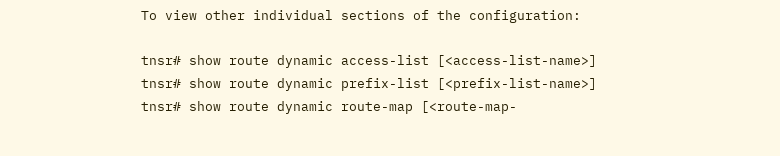To view other individual sections of the configuration:

tnsr# show route dynamic access-list [<access-list-name>]
tnsr# show route dynamic prefix-list [<prefix-list-name>]
tnsr# show route dynamic route-map [<route-map-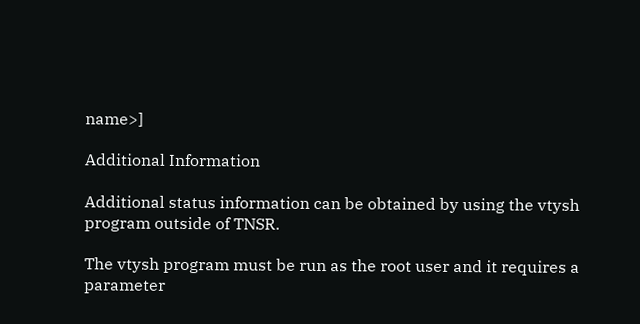name>]

Additional Information

Additional status information can be obtained by using the vtysh program outside of TNSR.

The vtysh program must be run as the root user and it requires a parameter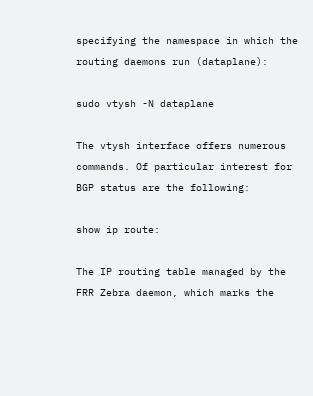specifying the namespace in which the routing daemons run (dataplane):

sudo vtysh -N dataplane

The vtysh interface offers numerous commands. Of particular interest for BGP status are the following:

show ip route:

The IP routing table managed by the FRR Zebra daemon, which marks the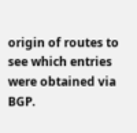origin of routes to see which entries were obtained via BGP.